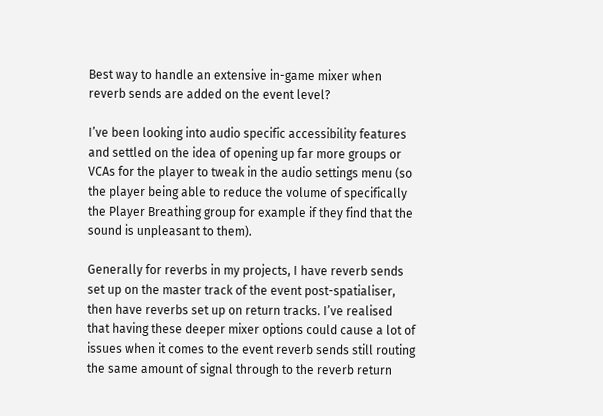Best way to handle an extensive in-game mixer when reverb sends are added on the event level?

I’ve been looking into audio specific accessibility features and settled on the idea of opening up far more groups or VCAs for the player to tweak in the audio settings menu (so the player being able to reduce the volume of specifically the Player Breathing group for example if they find that the sound is unpleasant to them).

Generally for reverbs in my projects, I have reverb sends set up on the master track of the event post-spatialiser, then have reverbs set up on return tracks. I’ve realised that having these deeper mixer options could cause a lot of issues when it comes to the event reverb sends still routing the same amount of signal through to the reverb return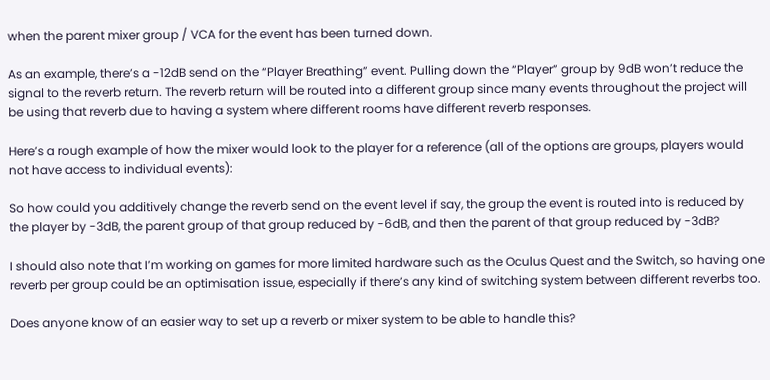when the parent mixer group / VCA for the event has been turned down.

As an example, there’s a -12dB send on the “Player Breathing” event. Pulling down the “Player” group by 9dB won’t reduce the signal to the reverb return. The reverb return will be routed into a different group since many events throughout the project will be using that reverb due to having a system where different rooms have different reverb responses.

Here’s a rough example of how the mixer would look to the player for a reference (all of the options are groups, players would not have access to individual events):

So how could you additively change the reverb send on the event level if say, the group the event is routed into is reduced by the player by -3dB, the parent group of that group reduced by -6dB, and then the parent of that group reduced by -3dB?

I should also note that I’m working on games for more limited hardware such as the Oculus Quest and the Switch, so having one reverb per group could be an optimisation issue, especially if there’s any kind of switching system between different reverbs too.

Does anyone know of an easier way to set up a reverb or mixer system to be able to handle this?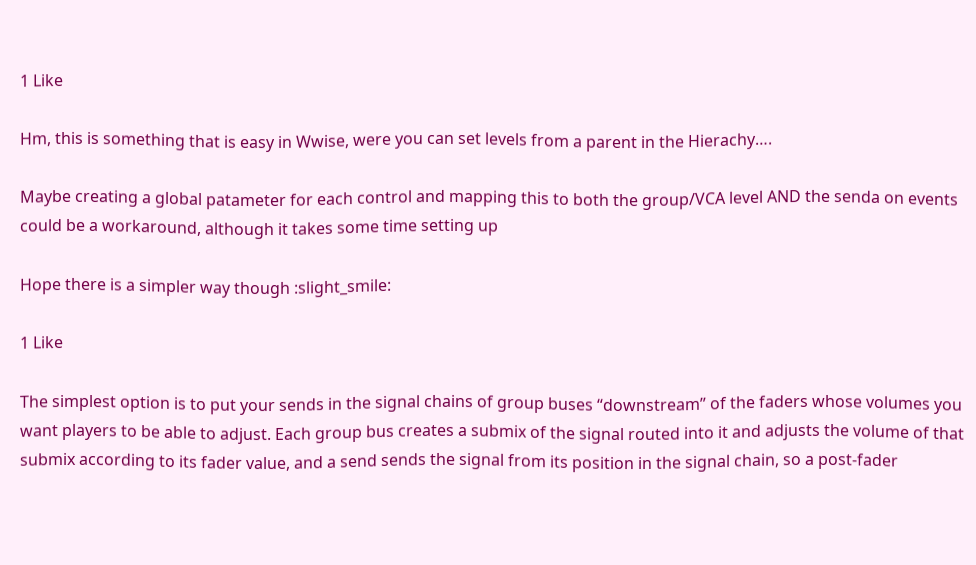1 Like

Hm, this is something that is easy in Wwise, were you can set levels from a parent in the Hierachy….

Maybe creating a global patameter for each control and mapping this to both the group/VCA level AND the senda on events could be a workaround, although it takes some time setting up

Hope there is a simpler way though :slight_smile:

1 Like

The simplest option is to put your sends in the signal chains of group buses “downstream” of the faders whose volumes you want players to be able to adjust. Each group bus creates a submix of the signal routed into it and adjusts the volume of that submix according to its fader value, and a send sends the signal from its position in the signal chain, so a post-fader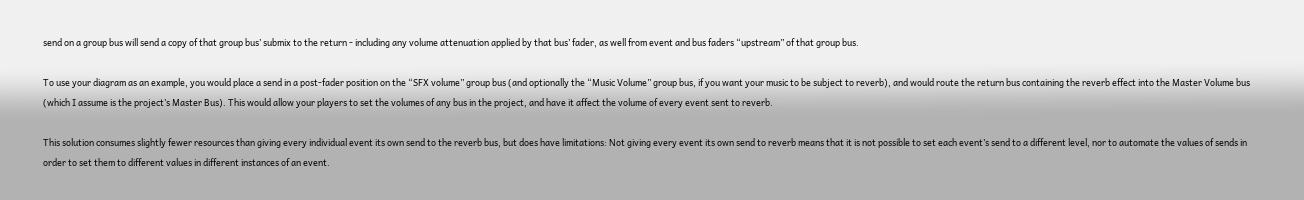send on a group bus will send a copy of that group bus’ submix to the return - including any volume attenuation applied by that bus’ fader, as well from event and bus faders “upstream” of that group bus.

To use your diagram as an example, you would place a send in a post-fader position on the “SFX volume” group bus (and optionally the “Music Volume” group bus, if you want your music to be subject to reverb), and would route the return bus containing the reverb effect into the Master Volume bus (which I assume is the project’s Master Bus). This would allow your players to set the volumes of any bus in the project, and have it affect the volume of every event sent to reverb.

This solution consumes slightly fewer resources than giving every individual event its own send to the reverb bus, but does have limitations: Not giving every event its own send to reverb means that it is not possible to set each event’s send to a different level, nor to automate the values of sends in order to set them to different values in different instances of an event.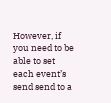However, if you need to be able to set each event’s send send to a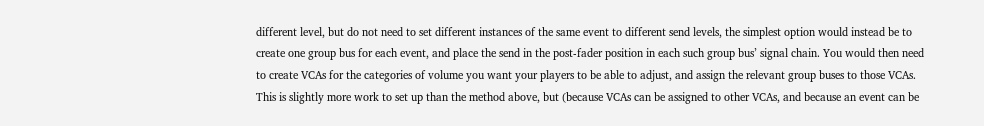different level, but do not need to set different instances of the same event to different send levels, the simplest option would instead be to create one group bus for each event, and place the send in the post-fader position in each such group bus’ signal chain. You would then need to create VCAs for the categories of volume you want your players to be able to adjust, and assign the relevant group buses to those VCAs. This is slightly more work to set up than the method above, but (because VCAs can be assigned to other VCAs, and because an event can be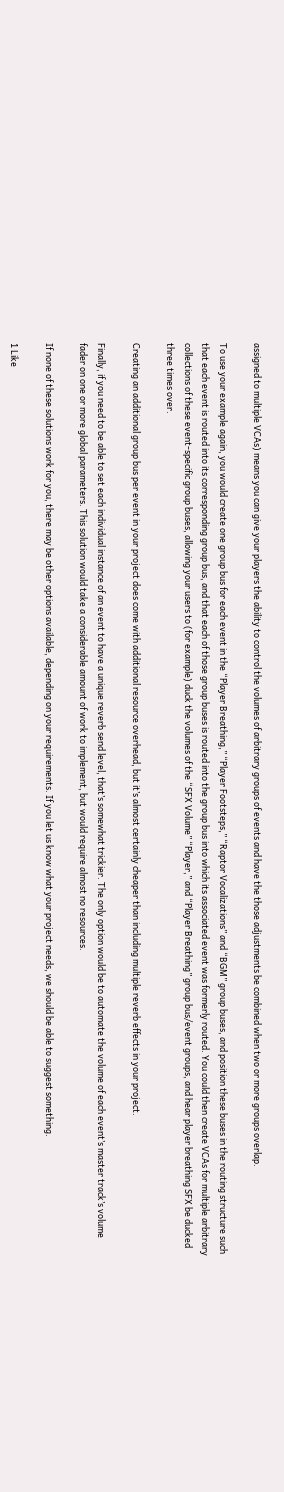assigned to multiple VCAs) means you can give your players the ability to control the volumes of arbitrary groups of events and have the those adjustments be combined when two or more groups overlap.

To use your example again, you would create one group bus for each event in the “Player Breathing,” “Player Footsteps,” “Raptor Vocalizations” and “BGM” group buses, and position these buses in the routing structure such that each event is routed into its corresponding group bus, and that each of those group buses is routed into the group bus into which its associated event was formerly routed. You could then create VCAs for multiple arbitrary collections of these event-specific group buses, allowing your users to (for example) duck the volumes of the “SFX Volume” “Player,” and “Player Breathing” group bus/event groups, and hear player breathing SFX be ducked three times over.

Creating an additional group bus per event in your project does come with additional resource overhead, but it’s almost certainly cheaper than including multiple reverb effects in your project.

Finally, if you need to be able to set each individual instance of an event to have a unique reverb send level, that’s somewhat trickier. The only option would be to automate the volume of each event’s master track’s volume fader on one or more global parameters. This solution would take a considerable amount of work to implement, but would require almost no resources.

If none of these solutions work for you, there may be other options available, depending on your requirements. If you let us know what your project needs, we should be able to suggest something.

1 Like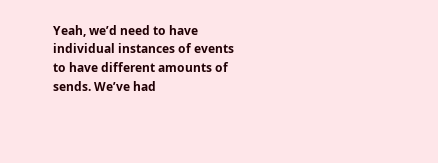Yeah, we’d need to have individual instances of events to have different amounts of sends. We’ve had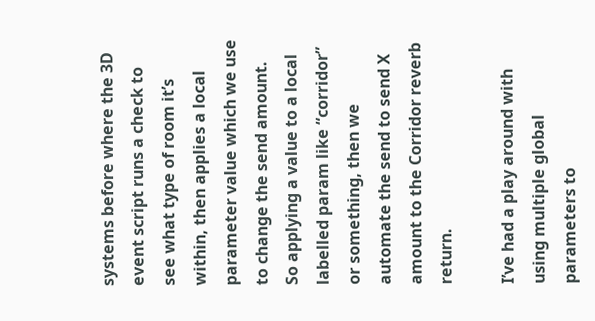systems before where the 3D event script runs a check to see what type of room it’s within, then applies a local parameter value which we use to change the send amount. So applying a value to a local labelled param like “corridor” or something, then we automate the send to send X amount to the Corridor reverb return.

I’ve had a play around with using multiple global parameters to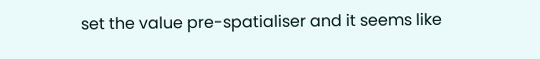set the value pre-spatialiser and it seems like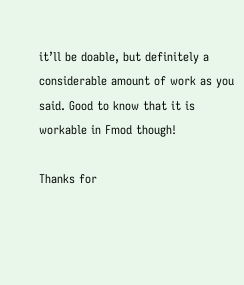it’ll be doable, but definitely a considerable amount of work as you said. Good to know that it is workable in Fmod though!

Thanks for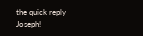the quick reply Joseph!